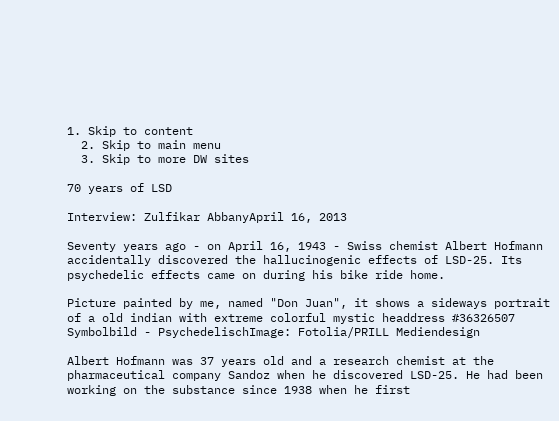1. Skip to content
  2. Skip to main menu
  3. Skip to more DW sites

70 years of LSD

Interview: Zulfikar AbbanyApril 16, 2013

Seventy years ago - on April 16, 1943 - Swiss chemist Albert Hofmann accidentally discovered the hallucinogenic effects of LSD-25. Its psychedelic effects came on during his bike ride home.

Picture painted by me, named "Don Juan", it shows a sideways portrait of a old indian with extreme colorful mystic headdress #36326507
Symbolbild - PsychedelischImage: Fotolia/PRILL Mediendesign

Albert Hofmann was 37 years old and a research chemist at the pharmaceutical company Sandoz when he discovered LSD-25. He had been working on the substance since 1938 when he first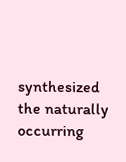synthesized the naturally occurring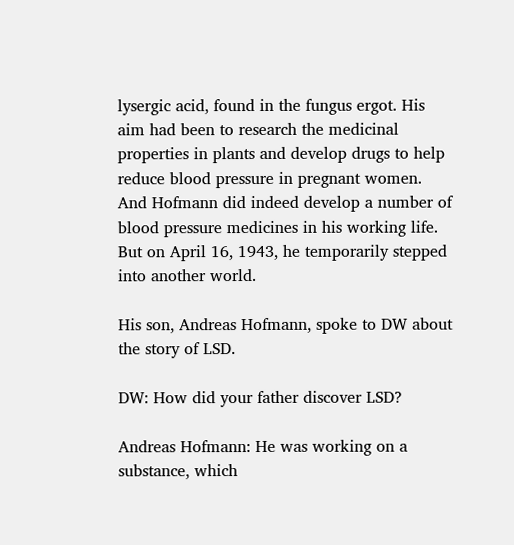lysergic acid, found in the fungus ergot. His aim had been to research the medicinal properties in plants and develop drugs to help reduce blood pressure in pregnant women. And Hofmann did indeed develop a number of blood pressure medicines in his working life. But on April 16, 1943, he temporarily stepped into another world.

His son, Andreas Hofmann, spoke to DW about the story of LSD.

DW: How did your father discover LSD?

Andreas Hofmann: He was working on a substance, which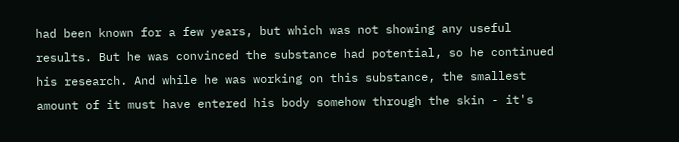had been known for a few years, but which was not showing any useful results. But he was convinced the substance had potential, so he continued his research. And while he was working on this substance, the smallest amount of it must have entered his body somehow through the skin - it's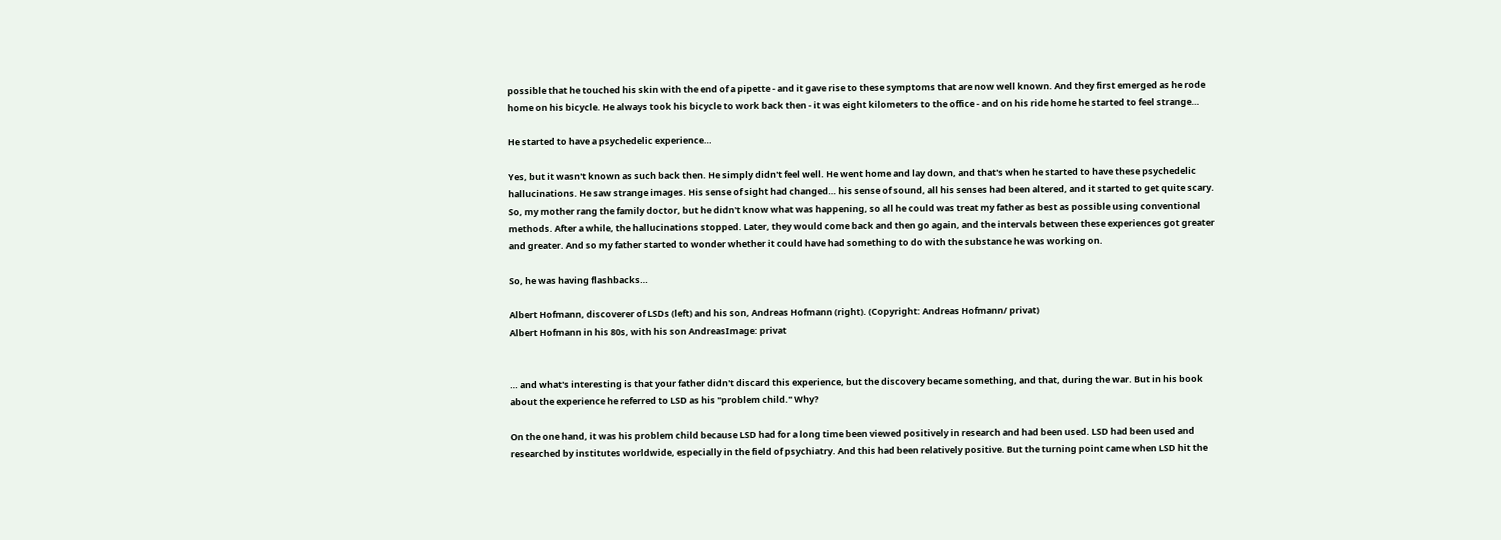possible that he touched his skin with the end of a pipette - and it gave rise to these symptoms that are now well known. And they first emerged as he rode home on his bicycle. He always took his bicycle to work back then - it was eight kilometers to the office - and on his ride home he started to feel strange…

He started to have a psychedelic experience…

Yes, but it wasn't known as such back then. He simply didn't feel well. He went home and lay down, and that's when he started to have these psychedelic hallucinations. He saw strange images. His sense of sight had changed… his sense of sound, all his senses had been altered, and it started to get quite scary. So, my mother rang the family doctor, but he didn't know what was happening, so all he could was treat my father as best as possible using conventional methods. After a while, the hallucinations stopped. Later, they would come back and then go again, and the intervals between these experiences got greater and greater. And so my father started to wonder whether it could have had something to do with the substance he was working on.

So, he was having flashbacks…

Albert Hofmann, discoverer of LSDs (left) and his son, Andreas Hofmann (right). (Copyright: Andreas Hofmann/ privat)
Albert Hofmann in his 80s, with his son AndreasImage: privat


… and what's interesting is that your father didn't discard this experience, but the discovery became something, and that, during the war. But in his book about the experience he referred to LSD as his "problem child." Why?

On the one hand, it was his problem child because LSD had for a long time been viewed positively in research and had been used. LSD had been used and researched by institutes worldwide, especially in the field of psychiatry. And this had been relatively positive. But the turning point came when LSD hit the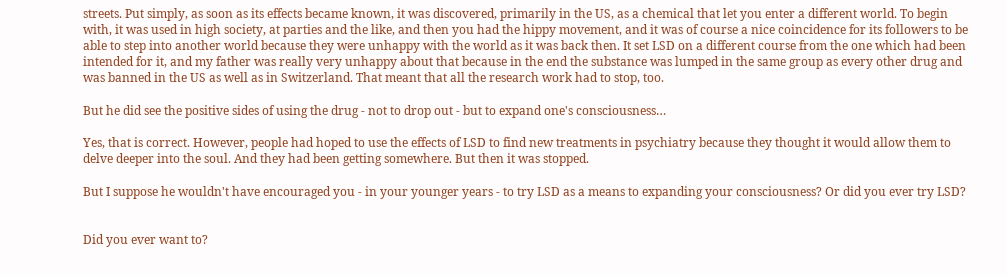streets. Put simply, as soon as its effects became known, it was discovered, primarily in the US, as a chemical that let you enter a different world. To begin with, it was used in high society, at parties and the like, and then you had the hippy movement, and it was of course a nice coincidence for its followers to be able to step into another world because they were unhappy with the world as it was back then. It set LSD on a different course from the one which had been intended for it, and my father was really very unhappy about that because in the end the substance was lumped in the same group as every other drug and was banned in the US as well as in Switzerland. That meant that all the research work had to stop, too.

But he did see the positive sides of using the drug - not to drop out - but to expand one's consciousness…

Yes, that is correct. However, people had hoped to use the effects of LSD to find new treatments in psychiatry because they thought it would allow them to delve deeper into the soul. And they had been getting somewhere. But then it was stopped.

But I suppose he wouldn't have encouraged you - in your younger years - to try LSD as a means to expanding your consciousness? Or did you ever try LSD?


Did you ever want to?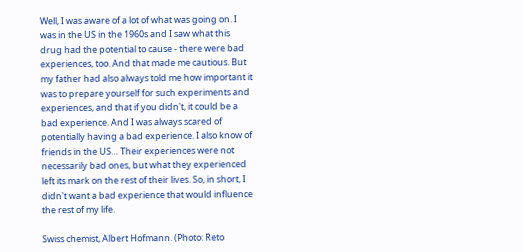Well, I was aware of a lot of what was going on. I was in the US in the 1960s and I saw what this drug had the potential to cause - there were bad experiences, too. And that made me cautious. But my father had also always told me how important it was to prepare yourself for such experiments and experiences, and that if you didn't, it could be a bad experience. And I was always scared of potentially having a bad experience. I also know of friends in the US… Their experiences were not necessarily bad ones, but what they experienced left its mark on the rest of their lives. So, in short, I didn't want a bad experience that would influence the rest of my life.

Swiss chemist, Albert Hofmann. (Photo: Reto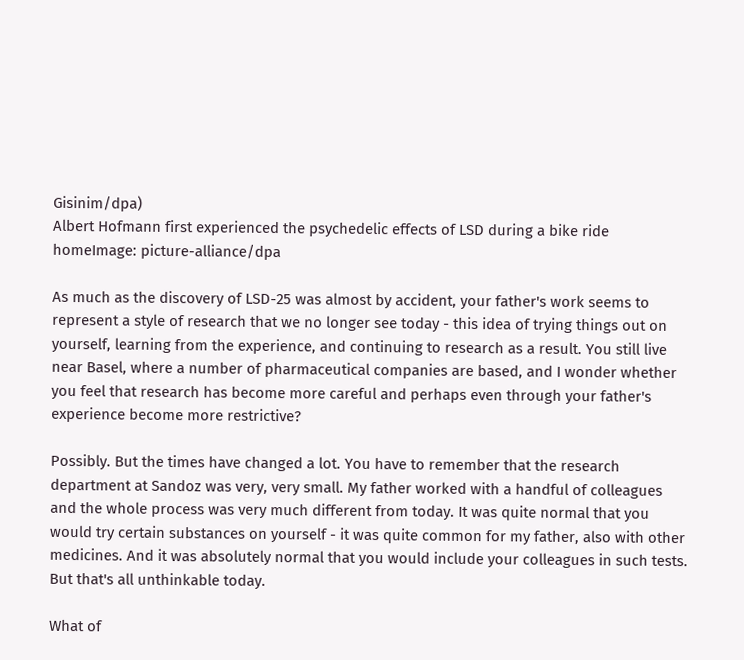Gisinim/dpa)
Albert Hofmann first experienced the psychedelic effects of LSD during a bike ride homeImage: picture-alliance/dpa

As much as the discovery of LSD-25 was almost by accident, your father's work seems to represent a style of research that we no longer see today - this idea of trying things out on yourself, learning from the experience, and continuing to research as a result. You still live near Basel, where a number of pharmaceutical companies are based, and I wonder whether you feel that research has become more careful and perhaps even through your father's experience become more restrictive?

Possibly. But the times have changed a lot. You have to remember that the research department at Sandoz was very, very small. My father worked with a handful of colleagues and the whole process was very much different from today. It was quite normal that you would try certain substances on yourself - it was quite common for my father, also with other medicines. And it was absolutely normal that you would include your colleagues in such tests. But that's all unthinkable today.

What of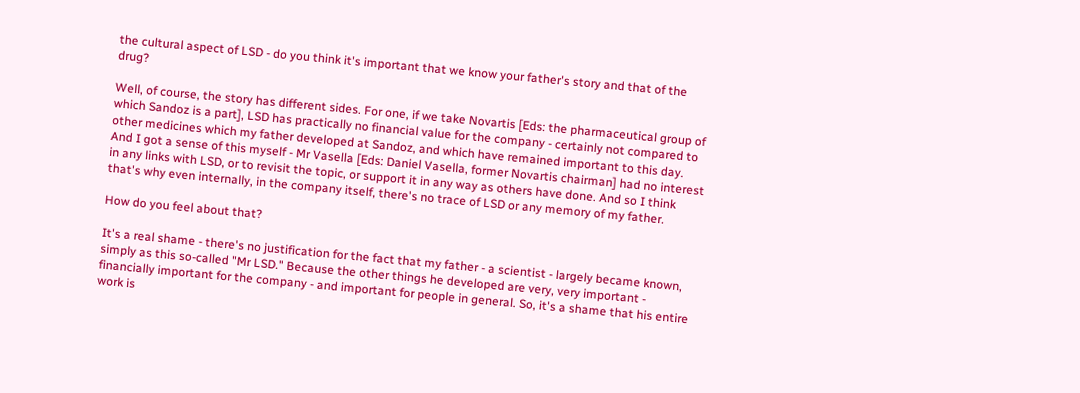the cultural aspect of LSD - do you think it's important that we know your father's story and that of the drug?

Well, of course, the story has different sides. For one, if we take Novartis [Eds: the pharmaceutical group of which Sandoz is a part], LSD has practically no financial value for the company - certainly not compared to other medicines which my father developed at Sandoz, and which have remained important to this day. And I got a sense of this myself - Mr Vasella [Eds: Daniel Vasella, former Novartis chairman] had no interest in any links with LSD, or to revisit the topic, or support it in any way as others have done. And so I think that's why even internally, in the company itself, there's no trace of LSD or any memory of my father.

How do you feel about that?

It's a real shame - there's no justification for the fact that my father - a scientist - largely became known, simply as this so-called "Mr LSD." Because the other things he developed are very, very important - financially important for the company - and important for people in general. So, it's a shame that his entire work is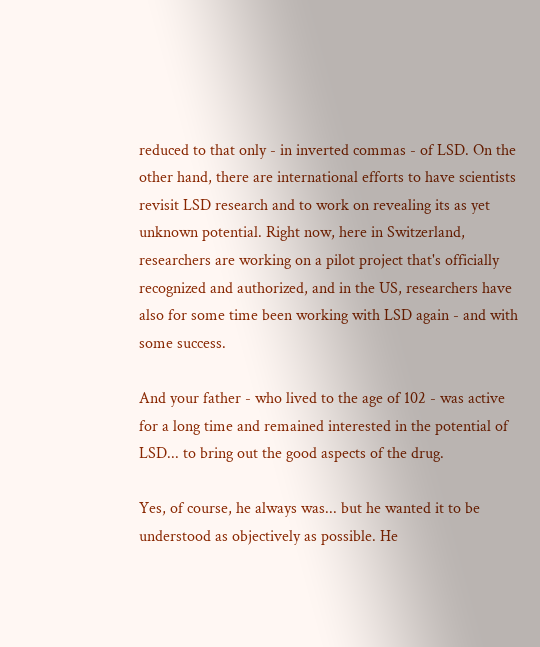reduced to that only - in inverted commas - of LSD. On the other hand, there are international efforts to have scientists revisit LSD research and to work on revealing its as yet unknown potential. Right now, here in Switzerland, researchers are working on a pilot project that's officially recognized and authorized, and in the US, researchers have also for some time been working with LSD again - and with some success.

And your father - who lived to the age of 102 - was active for a long time and remained interested in the potential of LSD... to bring out the good aspects of the drug.

Yes, of course, he always was... but he wanted it to be understood as objectively as possible. He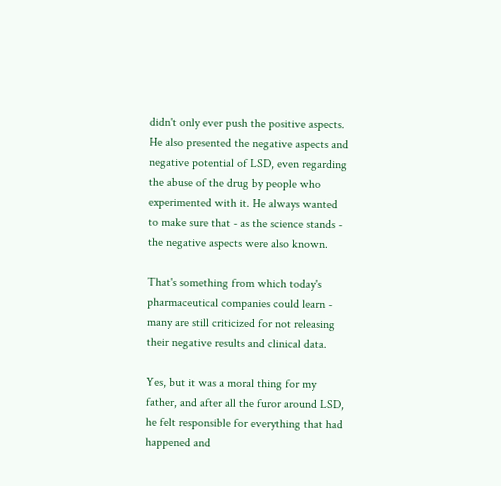didn't only ever push the positive aspects. He also presented the negative aspects and negative potential of LSD, even regarding the abuse of the drug by people who experimented with it. He always wanted to make sure that - as the science stands - the negative aspects were also known.

That's something from which today's pharmaceutical companies could learn - many are still criticized for not releasing their negative results and clinical data.

Yes, but it was a moral thing for my father, and after all the furor around LSD, he felt responsible for everything that had happened and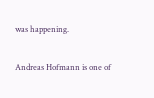was happening.

Andreas Hofmann is one of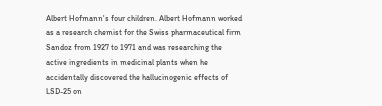Albert Hofmann's four children. Albert Hofmann worked as a research chemist for the Swiss pharmaceutical firm Sandoz from 1927 to 1971 and was researching the active ingredients in medicinal plants when he accidentally discovered the hallucinogenic effects of LSD-25 on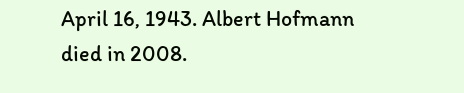April 16, 1943. Albert Hofmann died in 2008.